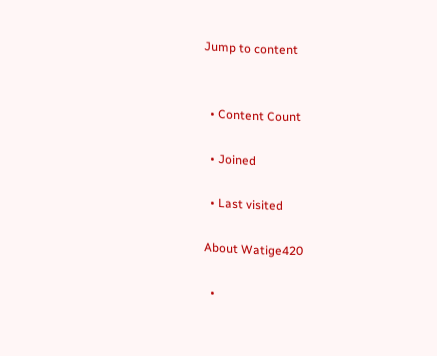Jump to content


  • Content Count

  • Joined

  • Last visited

About Watige420

  •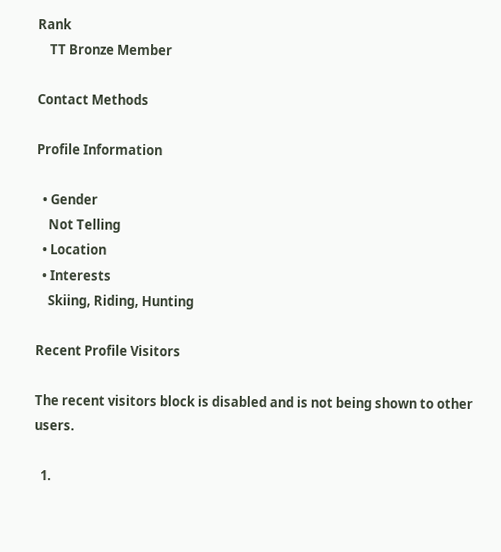Rank
    TT Bronze Member

Contact Methods

Profile Information

  • Gender
    Not Telling
  • Location
  • Interests
    Skiing, Riding, Hunting

Recent Profile Visitors

The recent visitors block is disabled and is not being shown to other users.

  1.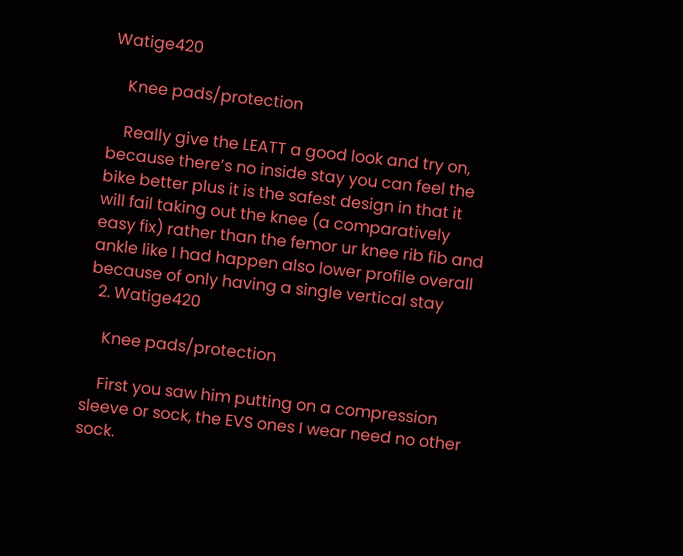Watige420

    Knee pads/protection

    Really give the LEATT a good look and try on, because there’s no inside stay you can feel the bike better plus it is the safest design in that it will fail taking out the knee (a comparatively easy fix) rather than the femor ur knee rib fib and ankle like I had happen also lower profile overall because of only having a single vertical stay
  2. Watige420

    Knee pads/protection

    First you saw him putting on a compression sleeve or sock, the EVS ones I wear need no other sock.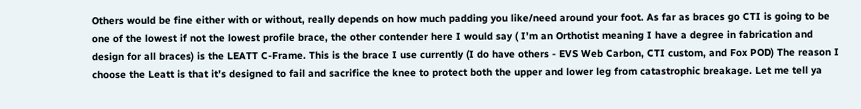Others would be fine either with or without, really depends on how much padding you like/need around your foot. As far as braces go CTI is going to be one of the lowest if not the lowest profile brace, the other contender here I would say ( I’m an Orthotist meaning I have a degree in fabrication and design for all braces) is the LEATT C-Frame. This is the brace I use currently (I do have others - EVS Web Carbon, CTI custom, and Fox POD) The reason I choose the Leatt is that it’s designed to fail and sacrifice the knee to protect both the upper and lower leg from catastrophic breakage. Let me tell ya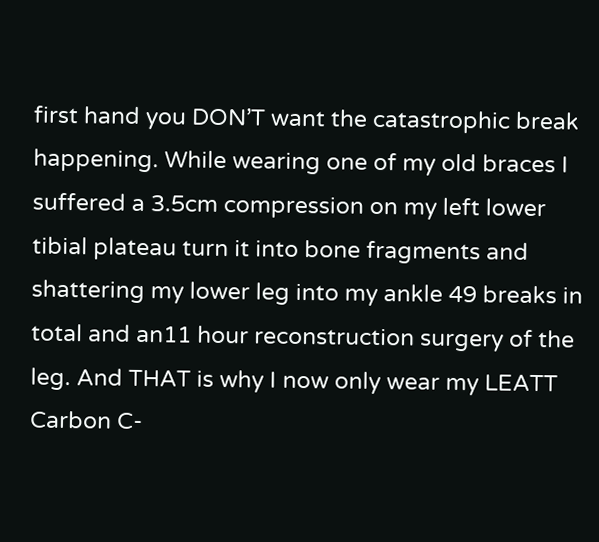first hand you DON’T want the catastrophic break happening. While wearing one of my old braces I suffered a 3.5cm compression on my left lower tibial plateau turn it into bone fragments and shattering my lower leg into my ankle 49 breaks in total and an11 hour reconstruction surgery of the leg. And THAT is why I now only wear my LEATT Carbon C-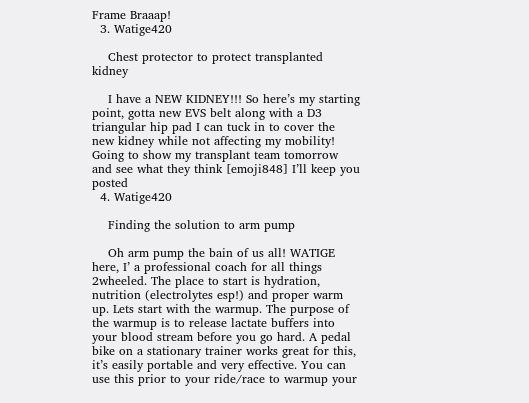Frame Braaap!
  3. Watige420

    Chest protector to protect transplanted kidney

    I have a NEW KIDNEY!!! So here’s my starting point, gotta new EVS belt along with a D3 triangular hip pad I can tuck in to cover the new kidney while not affecting my mobility! Going to show my transplant team tomorrow and see what they think [emoji848] I’ll keep you posted
  4. Watige420

    Finding the solution to arm pump

    Oh arm pump the bain of us all! WATIGE here, I’ a professional coach for all things 2wheeled. The place to start is hydration, nutrition (electrolytes esp!) and proper warm up. Lets start with the warmup. The purpose of the warmup is to release lactate buffers into your blood stream before you go hard. A pedal bike on a stationary trainer works great for this, it’s easily portable and very effective. You can use this prior to your ride/race to warmup your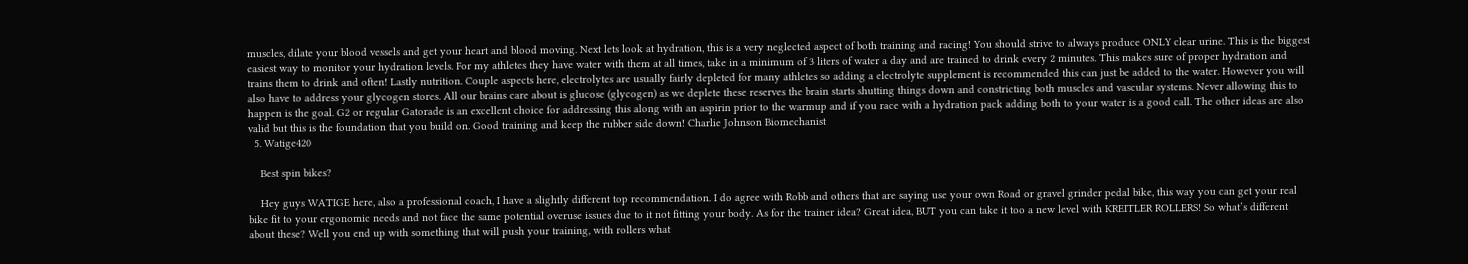muscles, dilate your blood vessels and get your heart and blood moving. Next lets look at hydration, this is a very neglected aspect of both training and racing! You should strive to always produce ONLY clear urine. This is the biggest easiest way to monitor your hydration levels. For my athletes they have water with them at all times, take in a minimum of 3 liters of water a day and are trained to drink every 2 minutes. This makes sure of proper hydration and trains them to drink and often! Lastly nutrition. Couple aspects here, electrolytes are usually fairly depleted for many athletes so adding a electrolyte supplement is recommended this can just be added to the water. However you will also have to address your glycogen stores. All our brains care about is glucose (glycogen) as we deplete these reserves the brain starts shutting things down and constricting both muscles and vascular systems. Never allowing this to happen is the goal. G2 or regular Gatorade is an excellent choice for addressing this along with an aspirin prior to the warmup and if you race with a hydration pack adding both to your water is a good call. The other ideas are also valid but this is the foundation that you build on. Good training and keep the rubber side down! Charlie Johnson Biomechanist
  5. Watige420

    Best spin bikes?

    Hey guys WATIGE here, also a professional coach, I have a slightly different top recommendation. I do agree with Robb and others that are saying use your own Road or gravel grinder pedal bike, this way you can get your real bike fit to your ergonomic needs and not face the same potential overuse issues due to it not fitting your body. As for the trainer idea? Great idea, BUT you can take it too a new level with KREITLER ROLLERS! So what’s different about these? Well you end up with something that will push your training, with rollers what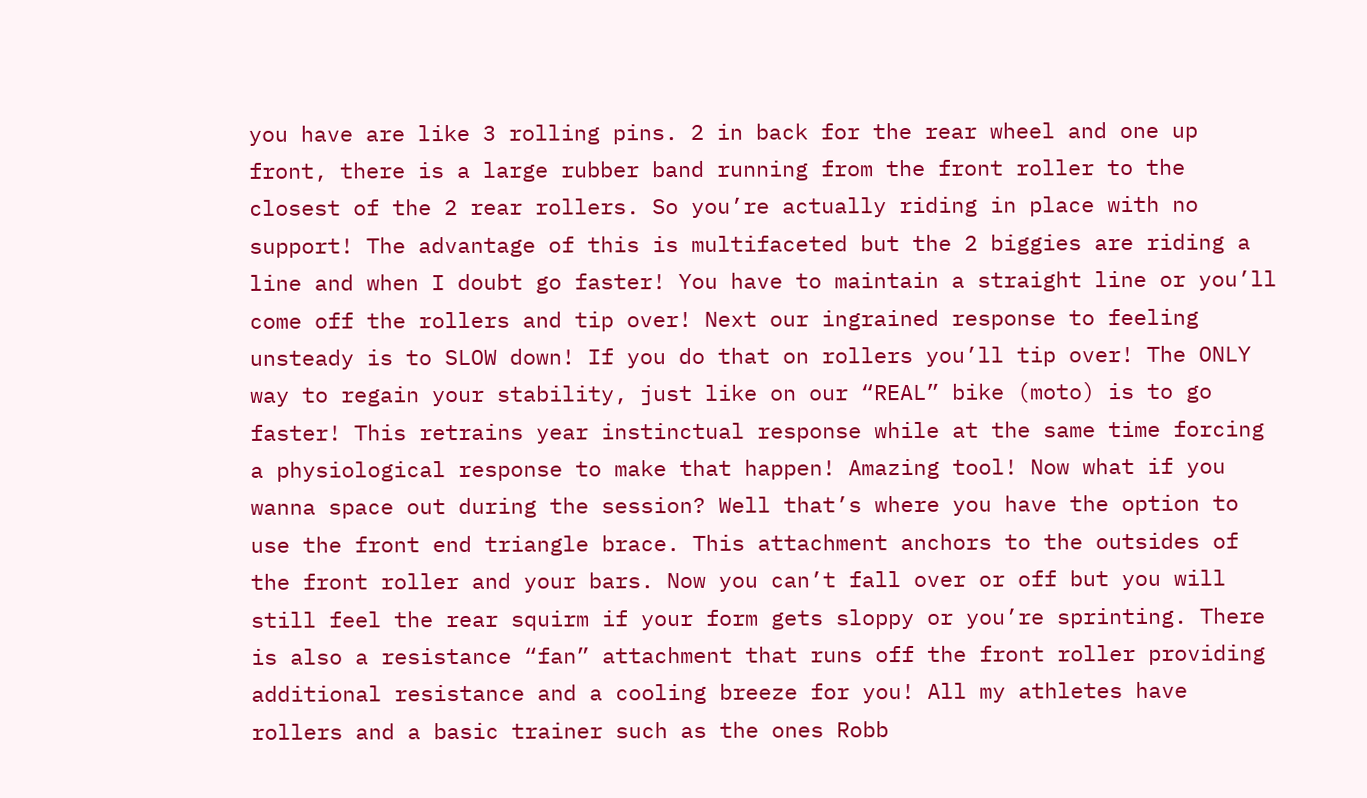you have are like 3 rolling pins. 2 in back for the rear wheel and one up front, there is a large rubber band running from the front roller to the closest of the 2 rear rollers. So you’re actually riding in place with no support! The advantage of this is multifaceted but the 2 biggies are riding a line and when I doubt go faster! You have to maintain a straight line or you’ll come off the rollers and tip over! Next our ingrained response to feeling unsteady is to SLOW down! If you do that on rollers you’ll tip over! The ONLY way to regain your stability, just like on our “REAL” bike (moto) is to go faster! This retrains year instinctual response while at the same time forcing a physiological response to make that happen! Amazing tool! Now what if you wanna space out during the session? Well that’s where you have the option to use the front end triangle brace. This attachment anchors to the outsides of the front roller and your bars. Now you can’t fall over or off but you will still feel the rear squirm if your form gets sloppy or you’re sprinting. There is also a resistance “fan” attachment that runs off the front roller providing additional resistance and a cooling breeze for you! All my athletes have rollers and a basic trainer such as the ones Robb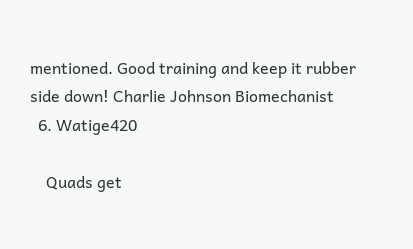mentioned. Good training and keep it rubber side down! Charlie Johnson Biomechanist
  6. Watige420

    Quads get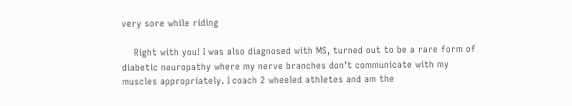very sore while riding

    Right with you! I was also diagnosed with MS, turned out to be a rare form of diabetic neuropathy where my nerve branches don’t communicate with my muscles appropriately. I coach 2 wheeled athletes and am the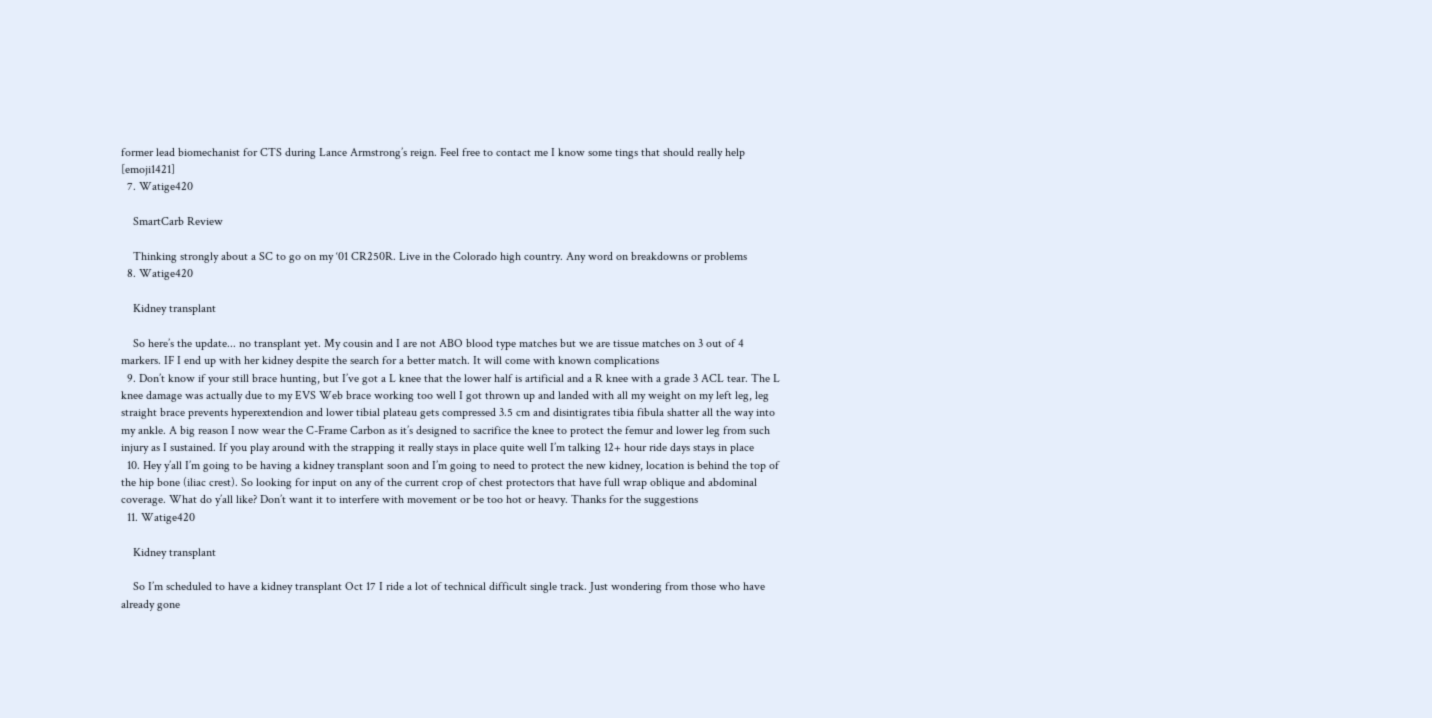former lead biomechanist for CTS during Lance Armstrong’s reign. Feel free to contact me I know some tings that should really help [emoji1421]
  7. Watige420

    SmartCarb Review

    Thinking strongly about a SC to go on my ‘01 CR250R. Live in the Colorado high country. Any word on breakdowns or problems
  8. Watige420

    Kidney transplant

    So here’s the update... no transplant yet. My cousin and I are not ABO blood type matches but we are tissue matches on 3 out of 4 markers. IF I end up with her kidney despite the search for a better match. It will come with known complications
  9. Don’t know if your still brace hunting, but I’ve got a L knee that the lower half is artificial and a R knee with a grade 3 ACL tear. The L knee damage was actually due to my EVS Web brace working too well I got thrown up and landed with all my weight on my left leg, leg straight brace prevents hyperextendion and lower tibial plateau gets compressed 3.5 cm and disintigrates tibia fibula shatter all the way into my ankle. A big reason I now wear the C-Frame Carbon as it’s designed to sacrifice the knee to protect the femur and lower leg from such injury as I sustained. If you play around with the strapping it really stays in place quite well I’m talking 12+ hour ride days stays in place
  10. Hey y’all I’m going to be having a kidney transplant soon and I’m going to need to protect the new kidney, location is behind the top of the hip bone (iliac crest). So looking for input on any of the current crop of chest protectors that have full wrap oblique and abdominal coverage. What do y’all like? Don’t want it to interfere with movement or be too hot or heavy. Thanks for the suggestions
  11. Watige420

    Kidney transplant

    So I’m scheduled to have a kidney transplant Oct 17 I ride a lot of technical difficult single track. Just wondering from those who have already gone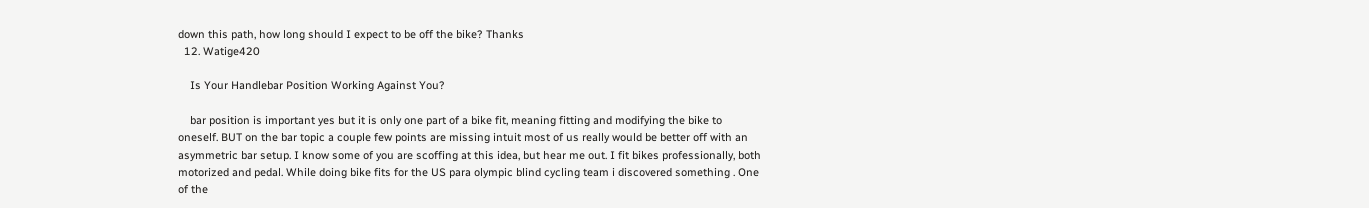down this path, how long should I expect to be off the bike? Thanks
  12. Watige420

    Is Your Handlebar Position Working Against You?

    bar position is important yes but it is only one part of a bike fit, meaning fitting and modifying the bike to oneself. BUT on the bar topic a couple few points are missing intuit most of us really would be better off with an asymmetric bar setup. I know some of you are scoffing at this idea, but hear me out. I fit bikes professionally, both motorized and pedal. While doing bike fits for the US para olympic blind cycling team i discovered something . One of the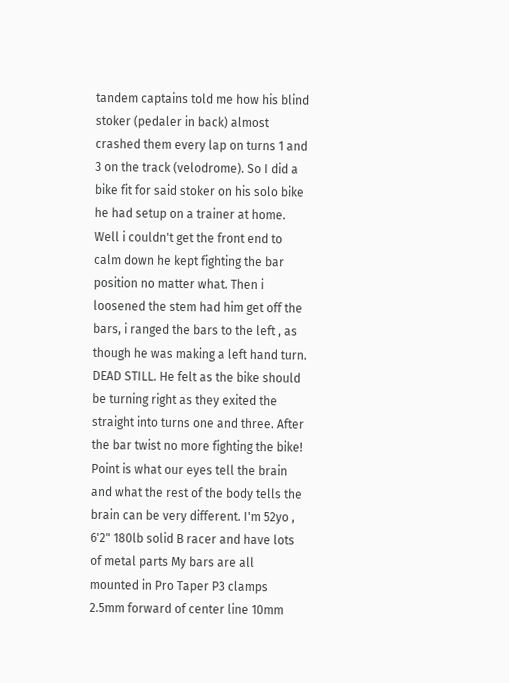tandem captains told me how his blind stoker (pedaler in back) almost crashed them every lap on turns 1 and 3 on the track (velodrome). So I did a bike fit for said stoker on his solo bike he had setup on a trainer at home. Well i couldn't get the front end to calm down he kept fighting the bar position no matter what. Then i loosened the stem had him get off the bars, i ranged the bars to the left , as though he was making a left hand turn. DEAD STILL. He felt as the bike should be turning right as they exited the straight into turns one and three. After the bar twist no more fighting the bike! Point is what our eyes tell the brain and what the rest of the body tells the brain can be very different. I'm 52yo , 6'2" 180lb solid B racer and have lots of metal parts My bars are all mounted in Pro Taper P3 clamps 2.5mm forward of center line 10mm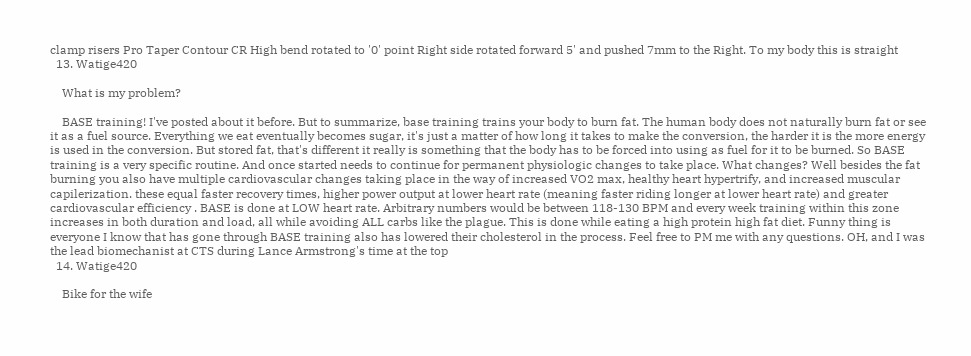clamp risers Pro Taper Contour CR High bend rotated to '0' point Right side rotated forward 5' and pushed 7mm to the Right. To my body this is straight
  13. Watige420

    What is my problem?

    BASE training! I've posted about it before. But to summarize, base training trains your body to burn fat. The human body does not naturally burn fat or see it as a fuel source. Everything we eat eventually becomes sugar, it's just a matter of how long it takes to make the conversion, the harder it is the more energy is used in the conversion. But stored fat, that's different it really is something that the body has to be forced into using as fuel for it to be burned. So BASE training is a very specific routine. And once started needs to continue for permanent physiologic changes to take place. What changes? Well besides the fat burning you also have multiple cardiovascular changes taking place in the way of increased VO2 max, healthy heart hypertrify, and increased muscular capilerization. these equal faster recovery times, higher power output at lower heart rate (meaning faster riding longer at lower heart rate) and greater cardiovascular efficiency . BASE is done at LOW heart rate. Arbitrary numbers would be between 118-130 BPM and every week training within this zone increases in both duration and load, all while avoiding ALL carbs like the plague. This is done while eating a high protein high fat diet. Funny thing is everyone I know that has gone through BASE training also has lowered their cholesterol in the process. Feel free to PM me with any questions. OH, and I was the lead biomechanist at CTS during Lance Armstrong's time at the top
  14. Watige420

    Bike for the wife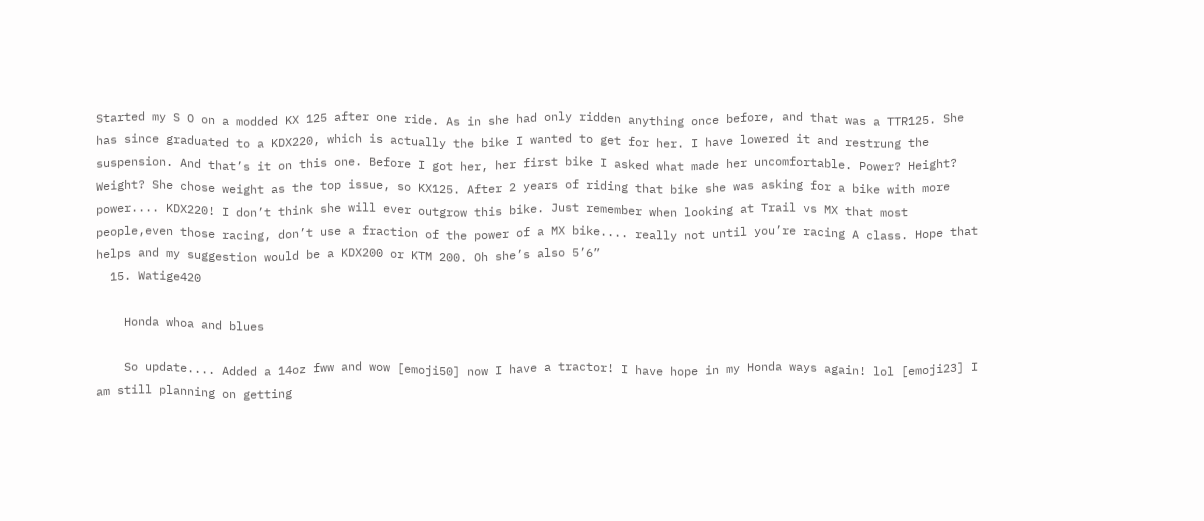Started my S O on a modded KX 125 after one ride. As in she had only ridden anything once before, and that was a TTR125. She has since graduated to a KDX220, which is actually the bike I wanted to get for her. I have lowered it and restrung the suspension. And that’s it on this one. Before I got her, her first bike I asked what made her uncomfortable. Power? Height? Weight? She chose weight as the top issue, so KX125. After 2 years of riding that bike she was asking for a bike with more power.... KDX220! I don’t think she will ever outgrow this bike. Just remember when looking at Trail vs MX that most people,even those racing, don’t use a fraction of the power of a MX bike.... really not until you’re racing A class. Hope that helps and my suggestion would be a KDX200 or KTM 200. Oh she’s also 5’6”
  15. Watige420

    Honda whoa and blues

    So update.... Added a 14oz fww and wow [emoji50] now I have a tractor! I have hope in my Honda ways again! lol [emoji23] I am still planning on getting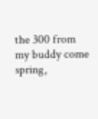the 300 from my buddy come spring,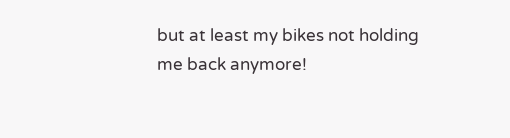but at least my bikes not holding me back anymore!